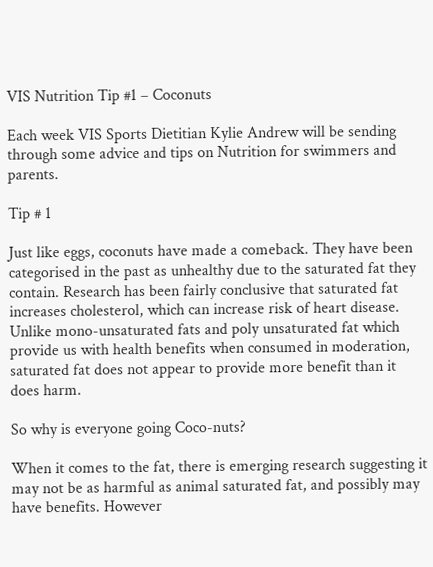VIS Nutrition Tip #1 – Coconuts

Each week VIS Sports Dietitian Kylie Andrew will be sending through some advice and tips on Nutrition for swimmers and parents.

Tip # 1

Just like eggs, coconuts have made a comeback. They have been categorised in the past as unhealthy due to the saturated fat they contain. Research has been fairly conclusive that saturated fat increases cholesterol, which can increase risk of heart disease. Unlike mono-unsaturated fats and poly unsaturated fat which provide us with health benefits when consumed in moderation, saturated fat does not appear to provide more benefit than it does harm.

So why is everyone going Coco-nuts?

When it comes to the fat, there is emerging research suggesting it may not be as harmful as animal saturated fat, and possibly may have benefits. However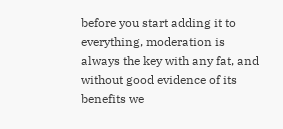before you start adding it to everything, moderation is always the key with any fat, and without good evidence of its benefits we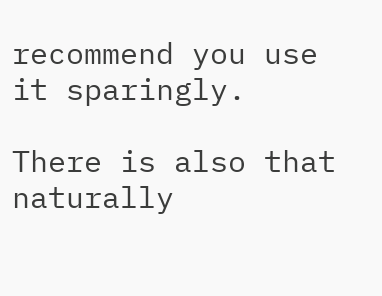recommend you use it sparingly.

There is also that naturally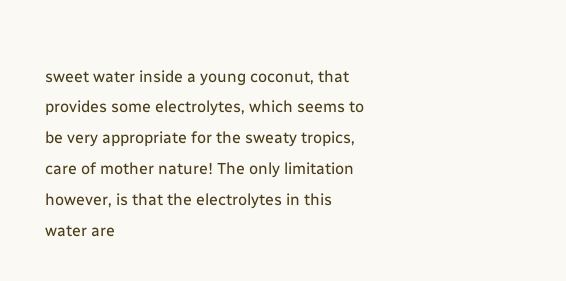sweet water inside a young coconut, that provides some electrolytes, which seems to be very appropriate for the sweaty tropics, care of mother nature! The only limitation however, is that the electrolytes in this water are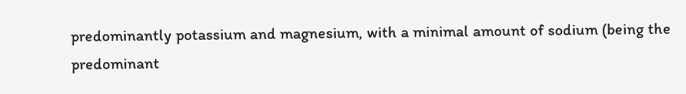predominantly potassium and magnesium, with a minimal amount of sodium (being the predominant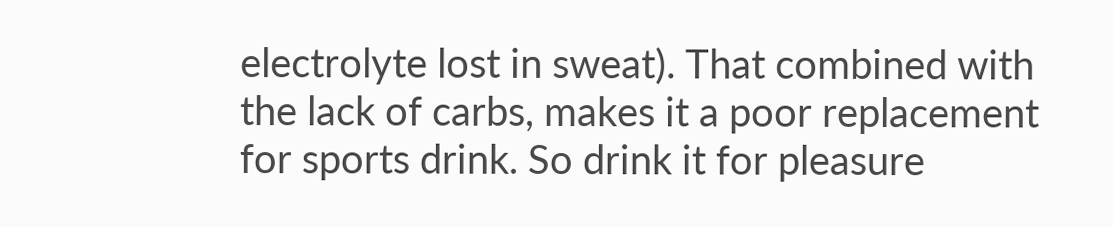electrolyte lost in sweat). That combined with the lack of carbs, makes it a poor replacement for sports drink. So drink it for pleasure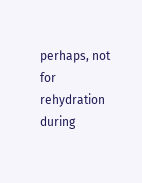perhaps, not for rehydration during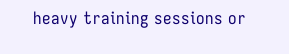heavy training sessions or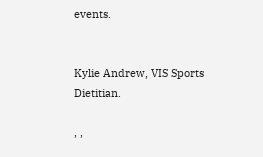events.


Kylie Andrew, VIS Sports Dietitian.

, ,